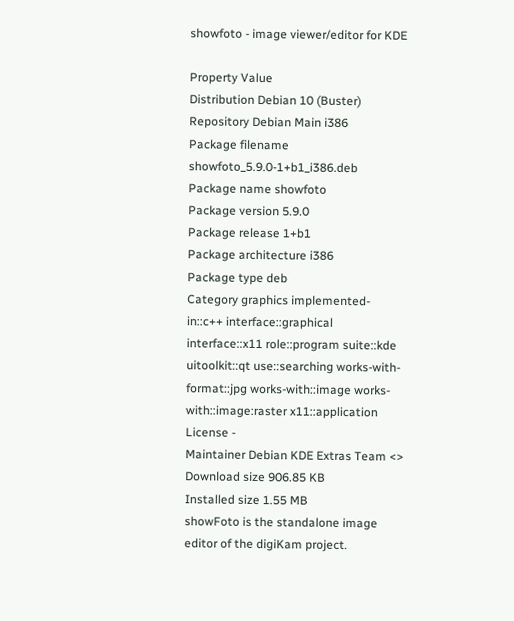showfoto - image viewer/editor for KDE

Property Value
Distribution Debian 10 (Buster)
Repository Debian Main i386
Package filename showfoto_5.9.0-1+b1_i386.deb
Package name showfoto
Package version 5.9.0
Package release 1+b1
Package architecture i386
Package type deb
Category graphics implemented-in::c++ interface::graphical interface::x11 role::program suite::kde uitoolkit::qt use::searching works-with-format::jpg works-with::image works-with::image:raster x11::application
License -
Maintainer Debian KDE Extras Team <>
Download size 906.85 KB
Installed size 1.55 MB
showFoto is the standalone image editor of the digiKam project.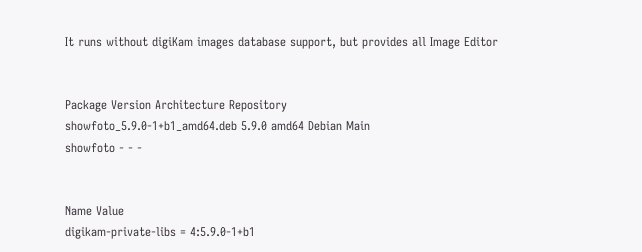It runs without digiKam images database support, but provides all Image Editor


Package Version Architecture Repository
showfoto_5.9.0-1+b1_amd64.deb 5.9.0 amd64 Debian Main
showfoto - - -


Name Value
digikam-private-libs = 4:5.9.0-1+b1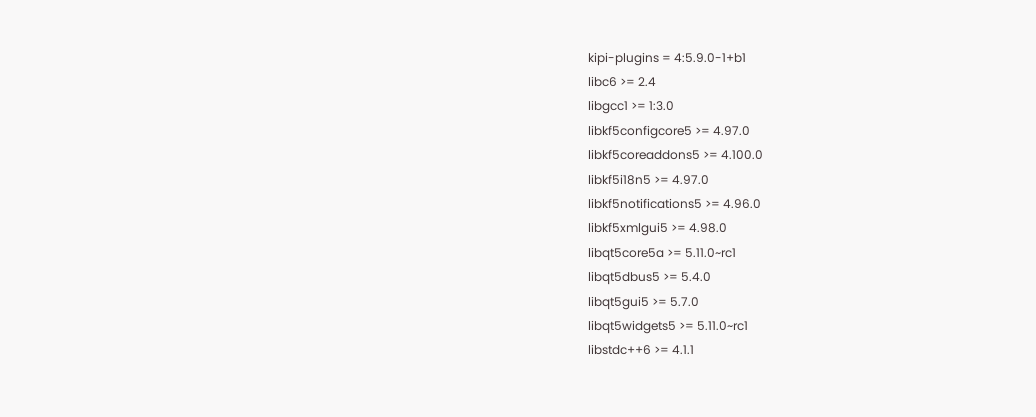kipi-plugins = 4:5.9.0-1+b1
libc6 >= 2.4
libgcc1 >= 1:3.0
libkf5configcore5 >= 4.97.0
libkf5coreaddons5 >= 4.100.0
libkf5i18n5 >= 4.97.0
libkf5notifications5 >= 4.96.0
libkf5xmlgui5 >= 4.98.0
libqt5core5a >= 5.11.0~rc1
libqt5dbus5 >= 5.4.0
libqt5gui5 >= 5.7.0
libqt5widgets5 >= 5.11.0~rc1
libstdc++6 >= 4.1.1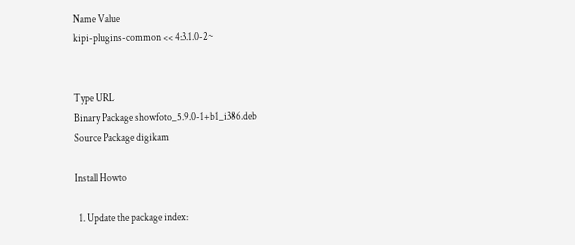Name Value
kipi-plugins-common << 4:3.1.0-2~


Type URL
Binary Package showfoto_5.9.0-1+b1_i386.deb
Source Package digikam

Install Howto

  1. Update the package index: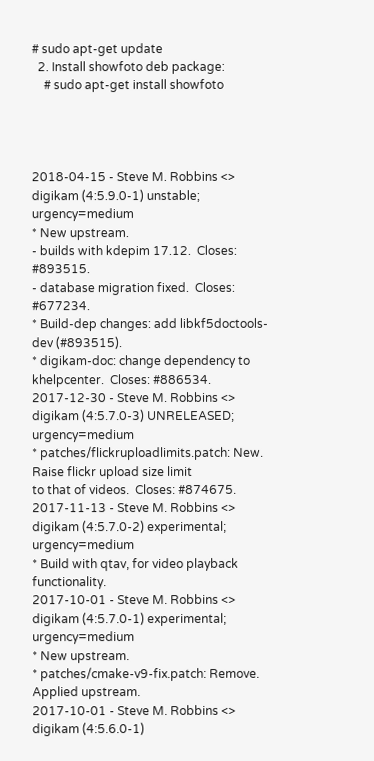# sudo apt-get update
  2. Install showfoto deb package:
    # sudo apt-get install showfoto




2018-04-15 - Steve M. Robbins <>
digikam (4:5.9.0-1) unstable; urgency=medium
* New upstream.
- builds with kdepim 17.12.  Closes: #893515.
- database migration fixed.  Closes: #677234.
* Build-dep changes: add libkf5doctools-dev (#893515).
* digikam-doc: change dependency to khelpcenter.  Closes: #886534.
2017-12-30 - Steve M. Robbins <>
digikam (4:5.7.0-3) UNRELEASED; urgency=medium
* patches/flickruploadlimits.patch: New.  Raise flickr upload size limit
to that of videos.  Closes: #874675.
2017-11-13 - Steve M. Robbins <>
digikam (4:5.7.0-2) experimental; urgency=medium
* Build with qtav, for video playback functionality.
2017-10-01 - Steve M. Robbins <>
digikam (4:5.7.0-1) experimental; urgency=medium
* New upstream.
* patches/cmake-v9-fix.patch: Remove.  Applied upstream.
2017-10-01 - Steve M. Robbins <>
digikam (4:5.6.0-1)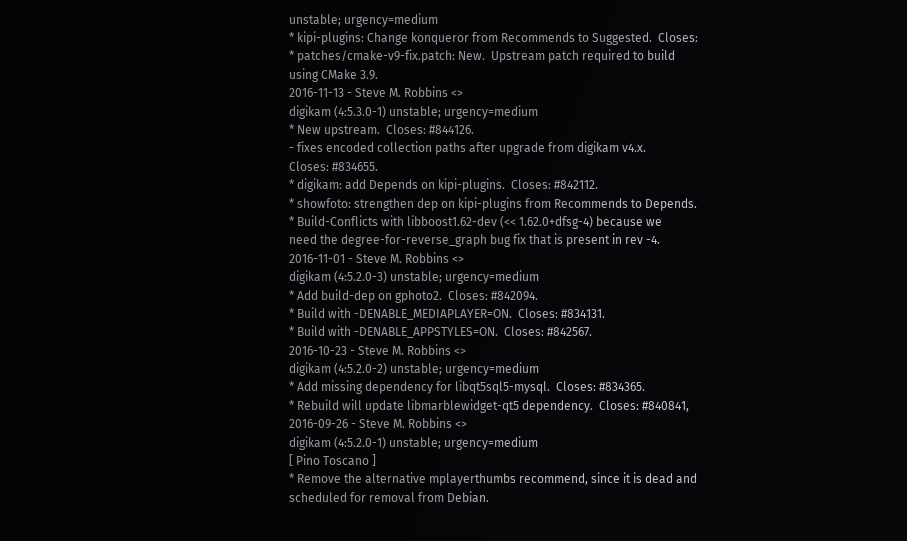unstable; urgency=medium
* kipi-plugins: Change konqueror from Recommends to Suggested.  Closes:
* patches/cmake-v9-fix.patch: New.  Upstream patch required to build
using CMake 3.9.
2016-11-13 - Steve M. Robbins <>
digikam (4:5.3.0-1) unstable; urgency=medium
* New upstream.  Closes: #844126.
- fixes encoded collection paths after upgrade from digikam v4.x.
Closes: #834655.
* digikam: add Depends on kipi-plugins.  Closes: #842112.
* showfoto: strengthen dep on kipi-plugins from Recommends to Depends.
* Build-Conflicts with libboost1.62-dev (<< 1.62.0+dfsg-4) because we
need the degree-for-reverse_graph bug fix that is present in rev -4.
2016-11-01 - Steve M. Robbins <>
digikam (4:5.2.0-3) unstable; urgency=medium
* Add build-dep on gphoto2.  Closes: #842094.
* Build with -DENABLE_MEDIAPLAYER=ON.  Closes: #834131.
* Build with -DENABLE_APPSTYLES=ON.  Closes: #842567.
2016-10-23 - Steve M. Robbins <>
digikam (4:5.2.0-2) unstable; urgency=medium
* Add missing dependency for libqt5sql5-mysql.  Closes: #834365.
* Rebuild will update libmarblewidget-qt5 dependency.  Closes: #840841,
2016-09-26 - Steve M. Robbins <>
digikam (4:5.2.0-1) unstable; urgency=medium
[ Pino Toscano ]
* Remove the alternative mplayerthumbs recommend, since it is dead and
scheduled for removal from Debian.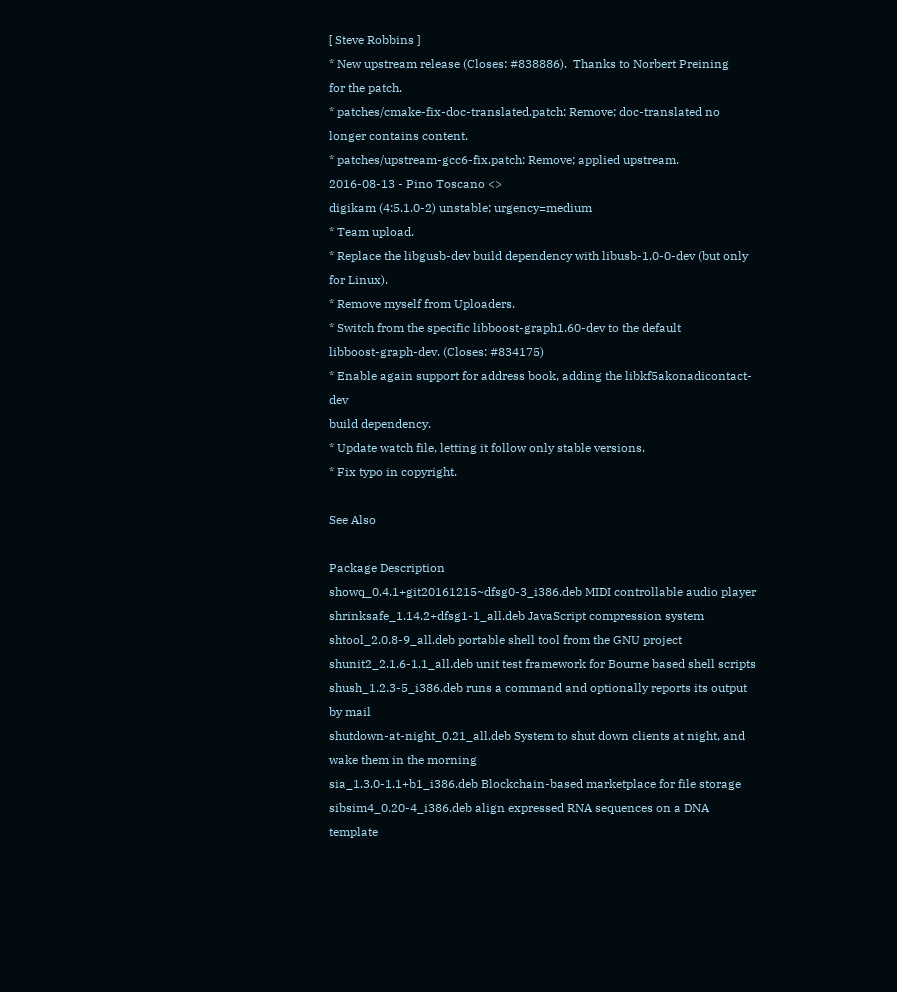[ Steve Robbins ]
* New upstream release (Closes: #838886).  Thanks to Norbert Preining
for the patch.
* patches/cmake-fix-doc-translated.patch: Remove; doc-translated no
longer contains content.
* patches/upstream-gcc6-fix.patch: Remove; applied upstream.
2016-08-13 - Pino Toscano <>
digikam (4:5.1.0-2) unstable; urgency=medium
* Team upload.
* Replace the libgusb-dev build dependency with libusb-1.0-0-dev (but only
for Linux).
* Remove myself from Uploaders.
* Switch from the specific libboost-graph1.60-dev to the default
libboost-graph-dev. (Closes: #834175)
* Enable again support for address book, adding the libkf5akonadicontact-dev
build dependency.
* Update watch file, letting it follow only stable versions.
* Fix typo in copyright.

See Also

Package Description
showq_0.4.1+git20161215~dfsg0-3_i386.deb MIDI controllable audio player
shrinksafe_1.14.2+dfsg1-1_all.deb JavaScript compression system
shtool_2.0.8-9_all.deb portable shell tool from the GNU project
shunit2_2.1.6-1.1_all.deb unit test framework for Bourne based shell scripts
shush_1.2.3-5_i386.deb runs a command and optionally reports its output by mail
shutdown-at-night_0.21_all.deb System to shut down clients at night, and wake them in the morning
sia_1.3.0-1.1+b1_i386.deb Blockchain-based marketplace for file storage
sibsim4_0.20-4_i386.deb align expressed RNA sequences on a DNA template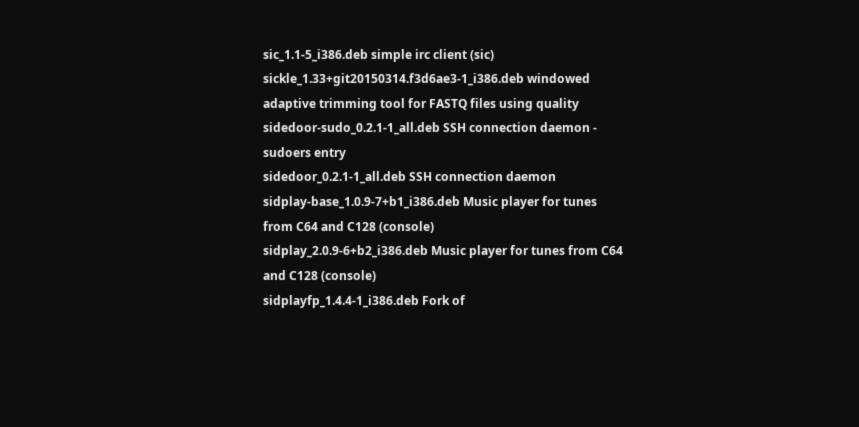sic_1.1-5_i386.deb simple irc client (sic)
sickle_1.33+git20150314.f3d6ae3-1_i386.deb windowed adaptive trimming tool for FASTQ files using quality
sidedoor-sudo_0.2.1-1_all.deb SSH connection daemon - sudoers entry
sidedoor_0.2.1-1_all.deb SSH connection daemon
sidplay-base_1.0.9-7+b1_i386.deb Music player for tunes from C64 and C128 (console)
sidplay_2.0.9-6+b2_i386.deb Music player for tunes from C64 and C128 (console)
sidplayfp_1.4.4-1_i386.deb Fork of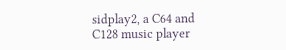sidplay2, a C64 and C128 music player